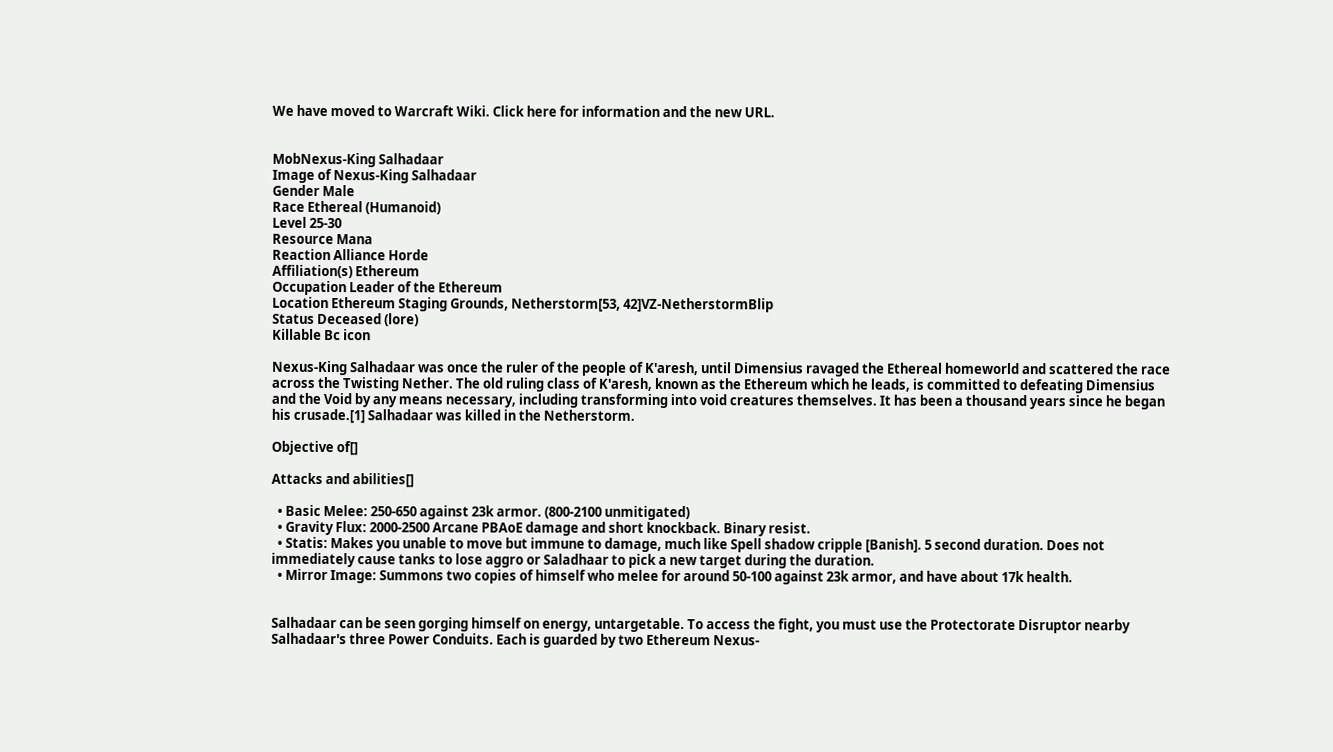We have moved to Warcraft Wiki. Click here for information and the new URL.


MobNexus-King Salhadaar
Image of Nexus-King Salhadaar
Gender Male
Race Ethereal (Humanoid)
Level 25-30
Resource Mana
Reaction Alliance Horde
Affiliation(s) Ethereum
Occupation Leader of the Ethereum
Location Ethereum Staging Grounds, Netherstorm[53, 42]VZ-NetherstormBlip
Status Deceased (lore)
Killable Bc icon

Nexus-King Salhadaar was once the ruler of the people of K'aresh, until Dimensius ravaged the Ethereal homeworld and scattered the race across the Twisting Nether. The old ruling class of K'aresh, known as the Ethereum which he leads, is committed to defeating Dimensius and the Void by any means necessary, including transforming into void creatures themselves. It has been a thousand years since he began his crusade.[1] Salhadaar was killed in the Netherstorm.

Objective of[]

Attacks and abilities[]

  • Basic Melee: 250-650 against 23k armor. (800-2100 unmitigated)
  • Gravity Flux: 2000-2500 Arcane PBAoE damage and short knockback. Binary resist.
  • Statis: Makes you unable to move but immune to damage, much like Spell shadow cripple [Banish]. 5 second duration. Does not immediately cause tanks to lose aggro or Saladhaar to pick a new target during the duration.
  • Mirror Image: Summons two copies of himself who melee for around 50-100 against 23k armor, and have about 17k health.


Salhadaar can be seen gorging himself on energy, untargetable. To access the fight, you must use the Protectorate Disruptor nearby Salhadaar's three Power Conduits. Each is guarded by two Ethereum Nexus-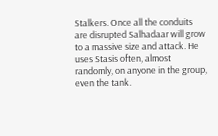Stalkers. Once all the conduits are disrupted Salhadaar will grow to a massive size and attack. He uses Stasis often, almost randomly, on anyone in the group, even the tank.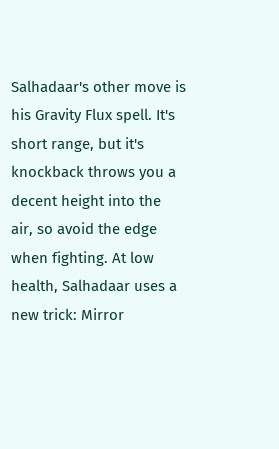Salhadaar's other move is his Gravity Flux spell. It's short range, but it's knockback throws you a decent height into the air, so avoid the edge when fighting. At low health, Salhadaar uses a new trick: Mirror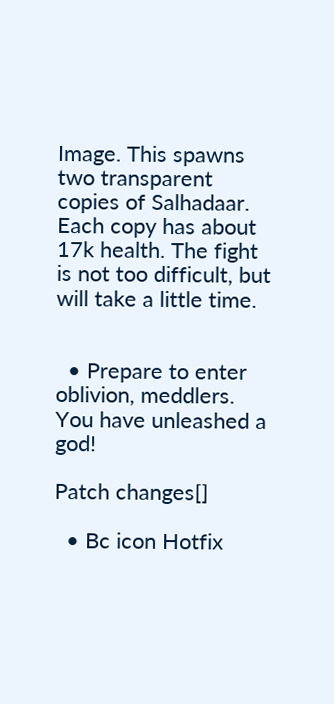Image. This spawns two transparent copies of Salhadaar. Each copy has about 17k health. The fight is not too difficult, but will take a little time.


  • Prepare to enter oblivion, meddlers. You have unleashed a god!

Patch changes[]

  • Bc icon Hotfix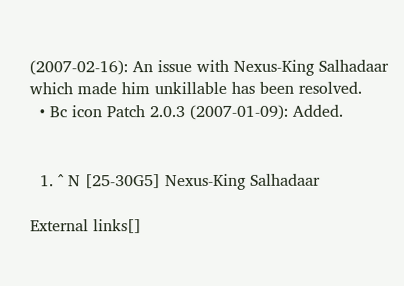(2007-02-16): An issue with Nexus-King Salhadaar which made him unkillable has been resolved.
  • Bc icon Patch 2.0.3 (2007-01-09): Added.


  1. ^ N [25-30G5] Nexus-King Salhadaar

External links[]